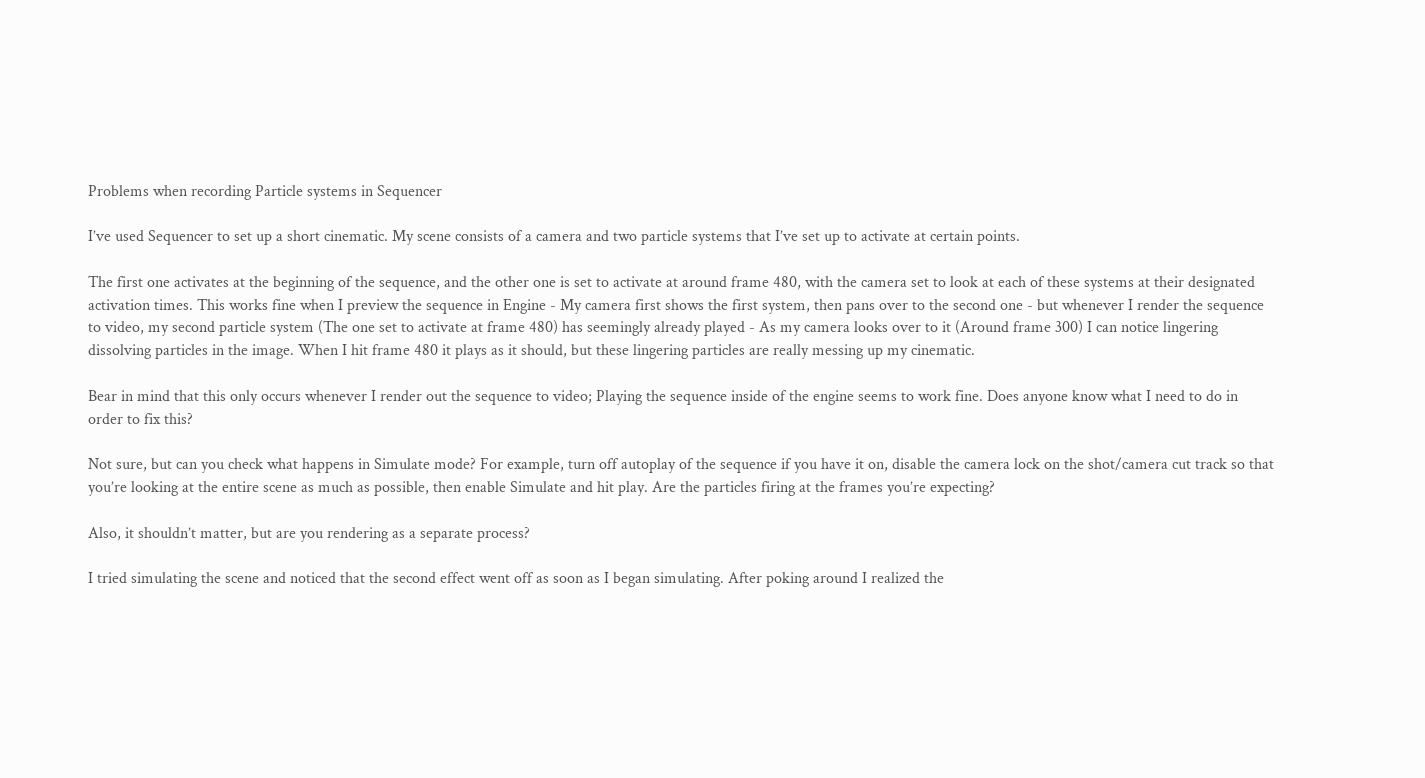Problems when recording Particle systems in Sequencer

I’ve used Sequencer to set up a short cinematic. My scene consists of a camera and two particle systems that I’ve set up to activate at certain points.

The first one activates at the beginning of the sequence, and the other one is set to activate at around frame 480, with the camera set to look at each of these systems at their designated activation times. This works fine when I preview the sequence in Engine - My camera first shows the first system, then pans over to the second one - but whenever I render the sequence to video, my second particle system (The one set to activate at frame 480) has seemingly already played - As my camera looks over to it (Around frame 300) I can notice lingering dissolving particles in the image. When I hit frame 480 it plays as it should, but these lingering particles are really messing up my cinematic.

Bear in mind that this only occurs whenever I render out the sequence to video; Playing the sequence inside of the engine seems to work fine. Does anyone know what I need to do in order to fix this?

Not sure, but can you check what happens in Simulate mode? For example, turn off autoplay of the sequence if you have it on, disable the camera lock on the shot/camera cut track so that you’re looking at the entire scene as much as possible, then enable Simulate and hit play. Are the particles firing at the frames you’re expecting?

Also, it shouldn’t matter, but are you rendering as a separate process?

I tried simulating the scene and noticed that the second effect went off as soon as I began simulating. After poking around I realized the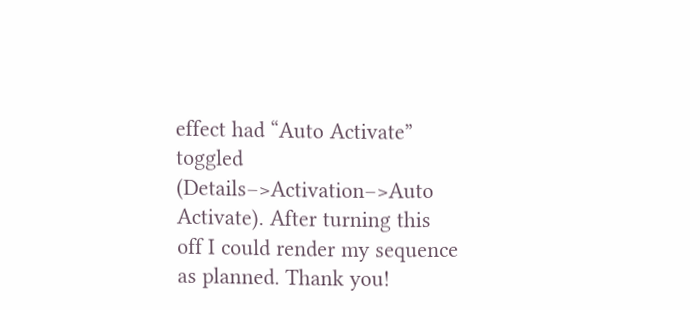effect had “Auto Activate” toggled (Details–>Activation–>Auto Activate). After turning this off I could render my sequence as planned. Thank you!